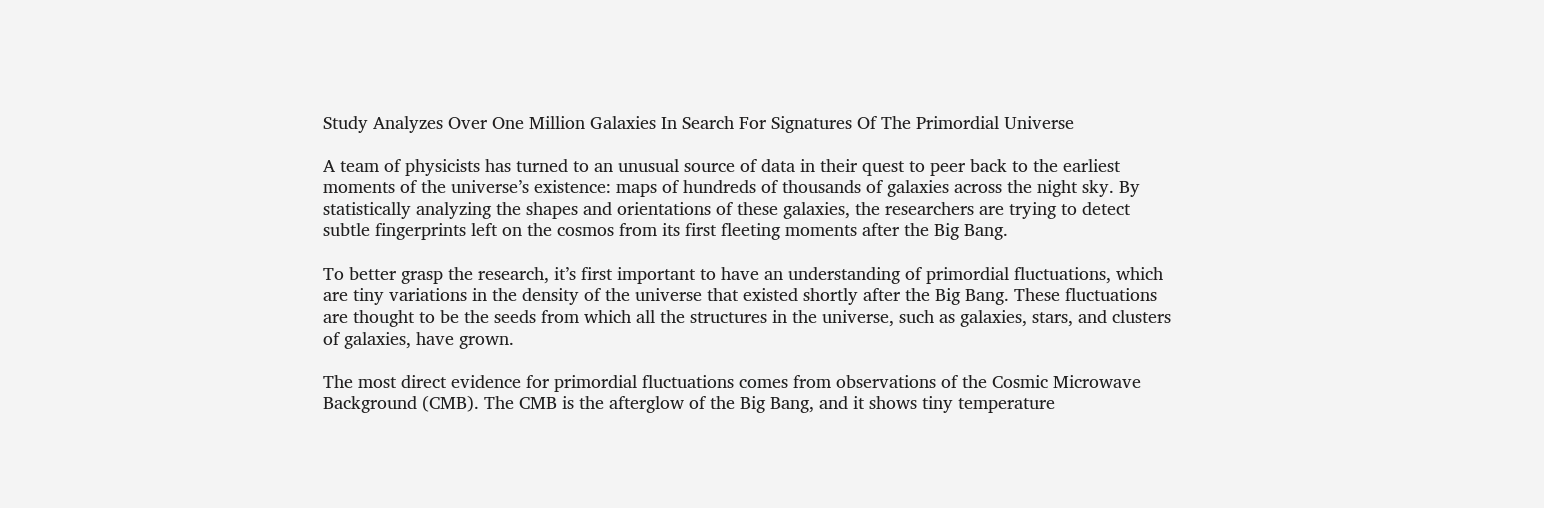Study Analyzes Over One Million Galaxies In Search For Signatures Of The Primordial Universe

A team of physicists has turned to an unusual source of data in their quest to peer back to the earliest moments of the universe’s existence: maps of hundreds of thousands of galaxies across the night sky. By statistically analyzing the shapes and orientations of these galaxies, the researchers are trying to detect subtle fingerprints left on the cosmos from its first fleeting moments after the Big Bang.

To better grasp the research, it’s first important to have an understanding of primordial fluctuations, which are tiny variations in the density of the universe that existed shortly after the Big Bang. These fluctuations are thought to be the seeds from which all the structures in the universe, such as galaxies, stars, and clusters of galaxies, have grown.

The most direct evidence for primordial fluctuations comes from observations of the Cosmic Microwave Background (CMB). The CMB is the afterglow of the Big Bang, and it shows tiny temperature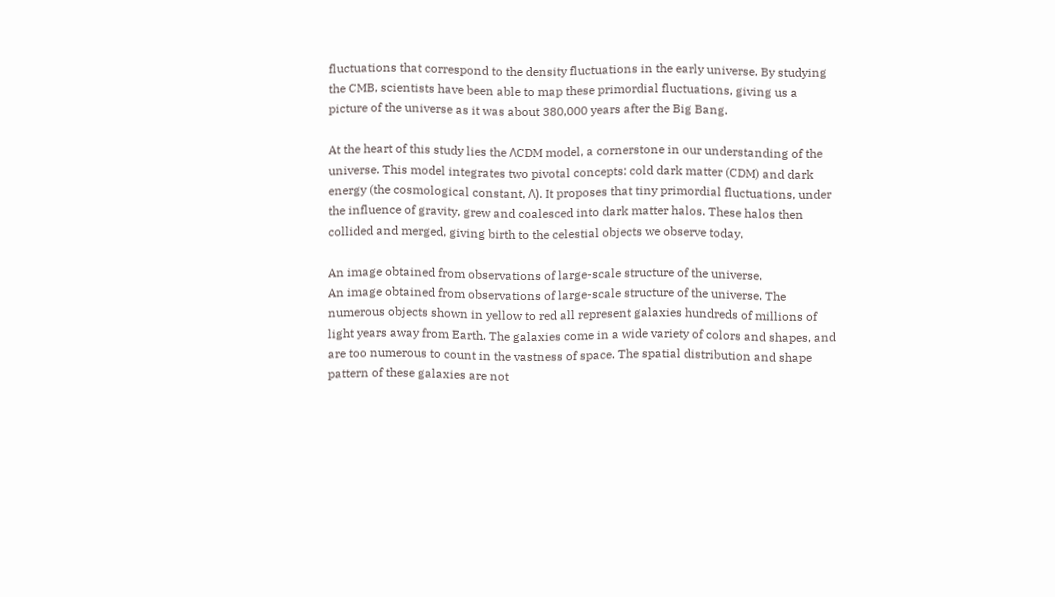fluctuations that correspond to the density fluctuations in the early universe. By studying the CMB, scientists have been able to map these primordial fluctuations, giving us a picture of the universe as it was about 380,000 years after the Big Bang.

At the heart of this study lies the ΛCDM model, a cornerstone in our understanding of the universe. This model integrates two pivotal concepts: cold dark matter (CDM) and dark energy (the cosmological constant, Λ). It proposes that tiny primordial fluctuations, under the influence of gravity, grew and coalesced into dark matter halos. These halos then collided and merged, giving birth to the celestial objects we observe today.

An image obtained from observations of large-scale structure of the universe.
An image obtained from observations of large-scale structure of the universe. The numerous objects shown in yellow to red all represent galaxies hundreds of millions of light years away from Earth. The galaxies come in a wide variety of colors and shapes, and are too numerous to count in the vastness of space. The spatial distribution and shape pattern of these galaxies are not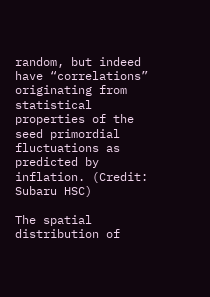random, but indeed have “correlations” originating from statistical properties of the seed primordial fluctuations as predicted by inflation. (Credit: Subaru HSC)

The spatial distribution of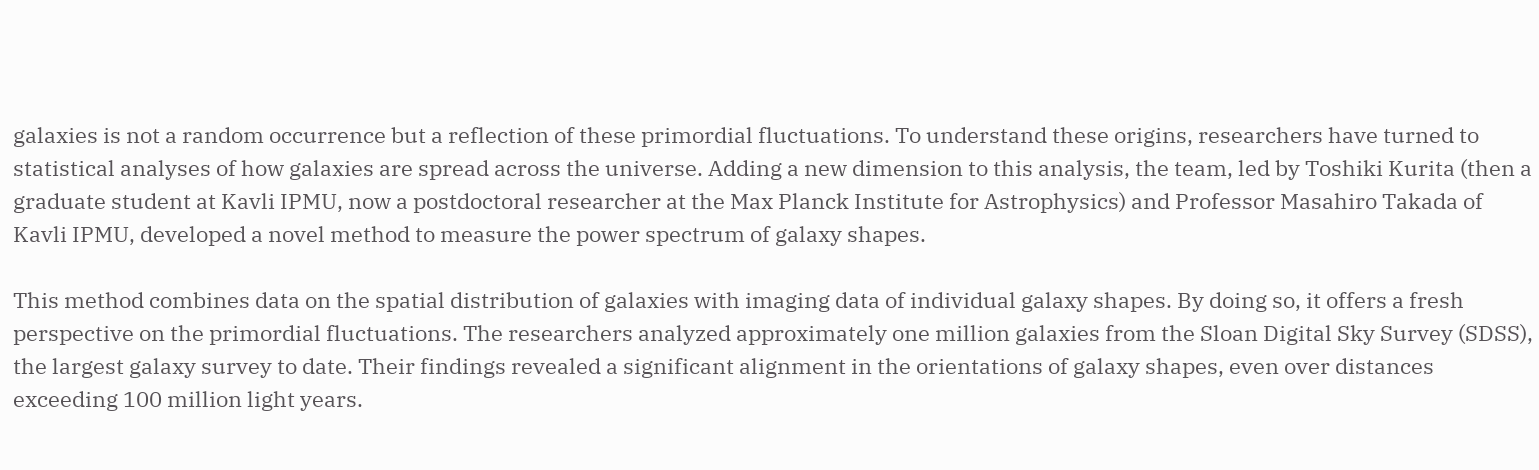galaxies is not a random occurrence but a reflection of these primordial fluctuations. To understand these origins, researchers have turned to statistical analyses of how galaxies are spread across the universe. Adding a new dimension to this analysis, the team, led by Toshiki Kurita (then a graduate student at Kavli IPMU, now a postdoctoral researcher at the Max Planck Institute for Astrophysics) and Professor Masahiro Takada of Kavli IPMU, developed a novel method to measure the power spectrum of galaxy shapes.

This method combines data on the spatial distribution of galaxies with imaging data of individual galaxy shapes. By doing so, it offers a fresh perspective on the primordial fluctuations. The researchers analyzed approximately one million galaxies from the Sloan Digital Sky Survey (SDSS), the largest galaxy survey to date. Their findings revealed a significant alignment in the orientations of galaxy shapes, even over distances exceeding 100 million light years.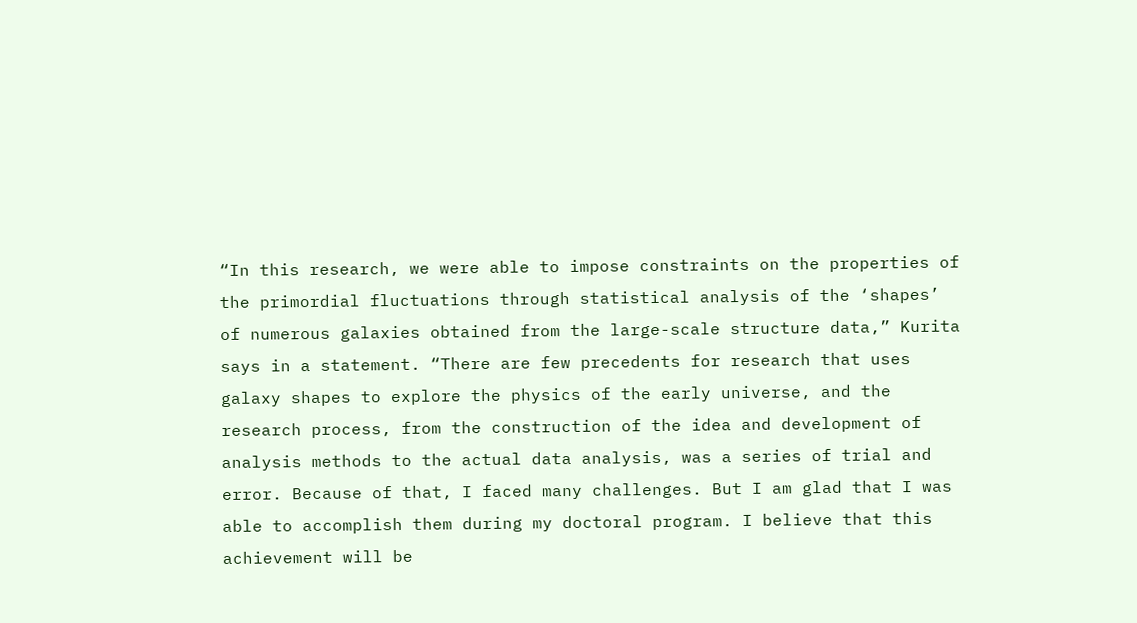“In this research, we were able to impose constraints on the properties of the primordial fluctuations through statistical analysis of the ‘shapes’ of numerous galaxies obtained from the large-scale structure data,” Kurita says in a statement. “There are few precedents for research that uses galaxy shapes to explore the physics of the early universe, and the research process, from the construction of the idea and development of analysis methods to the actual data analysis, was a series of trial and error. Because of that, I faced many challenges. But I am glad that I was able to accomplish them during my doctoral program. I believe that this achievement will be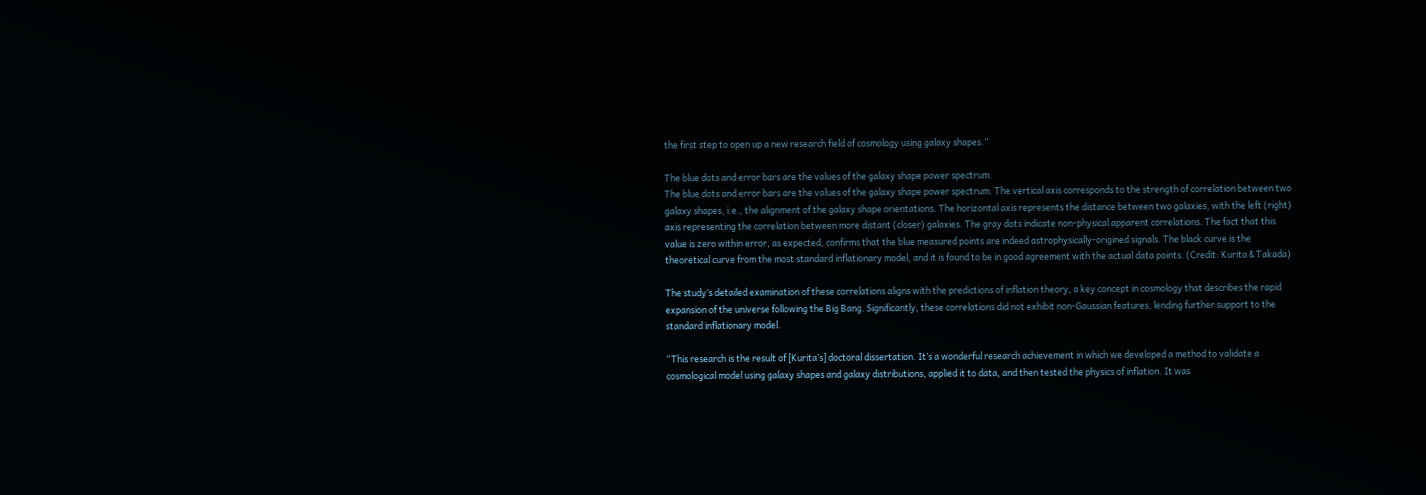the first step to open up a new research field of cosmology using galaxy shapes.”

The blue dots and error bars are the values of the galaxy shape power spectrum.
The blue dots and error bars are the values of the galaxy shape power spectrum. The vertical axis corresponds to the strength of correlation between two galaxy shapes, i.e., the alignment of the galaxy shape orientations. The horizontal axis represents the distance between two galaxies, with the left (right) axis representing the correlation between more distant (closer) galaxies. The gray dots indicate non-physical apparent correlations. The fact that this value is zero within error, as expected, confirms that the blue measured points are indeed astrophysically-origined signals. The black curve is the theoretical curve from the most standard inflationary model, and it is found to be in good agreement with the actual data points. (Credit: Kurita & Takada)

The study’s detailed examination of these correlations aligns with the predictions of inflation theory, a key concept in cosmology that describes the rapid expansion of the universe following the Big Bang. Significantly, these correlations did not exhibit non-Gaussian features, lending further support to the standard inflationary model.

“This research is the result of [Kurita’s] doctoral dissertation. It’s a wonderful research achievement in which we developed a method to validate a cosmological model using galaxy shapes and galaxy distributions, applied it to data, and then tested the physics of inflation. It was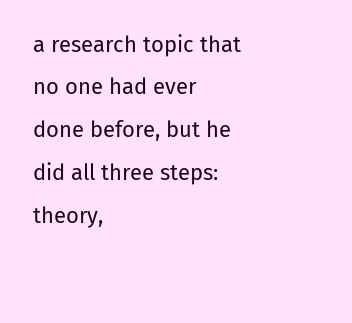a research topic that no one had ever done before, but he did all three steps: theory,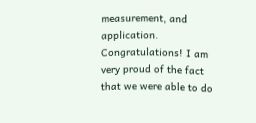measurement, and application. Congratulations! I am very proud of the fact that we were able to do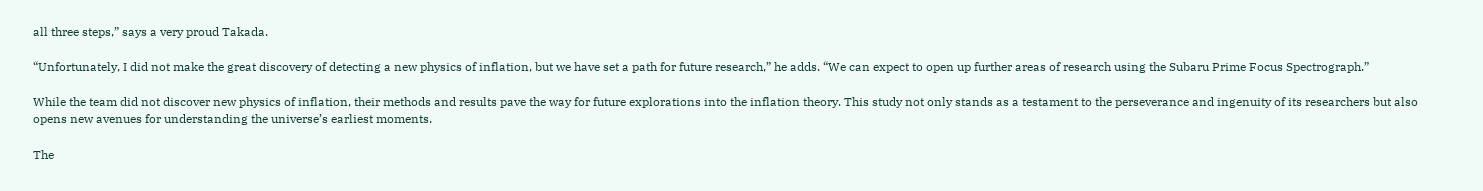all three steps,” says a very proud Takada.

“Unfortunately, I did not make the great discovery of detecting a new physics of inflation, but we have set a path for future research,” he adds. “We can expect to open up further areas of research using the Subaru Prime Focus Spectrograph.”

While the team did not discover new physics of inflation, their methods and results pave the way for future explorations into the inflation theory. This study not only stands as a testament to the perseverance and ingenuity of its researchers but also opens new avenues for understanding the universe’s earliest moments.

The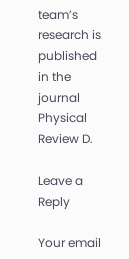team’s research is published in the journal Physical Review D.

Leave a Reply

Your email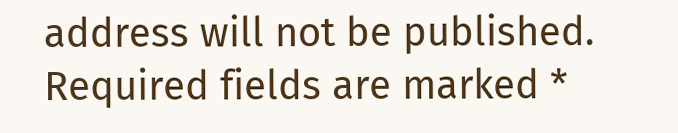address will not be published. Required fields are marked *